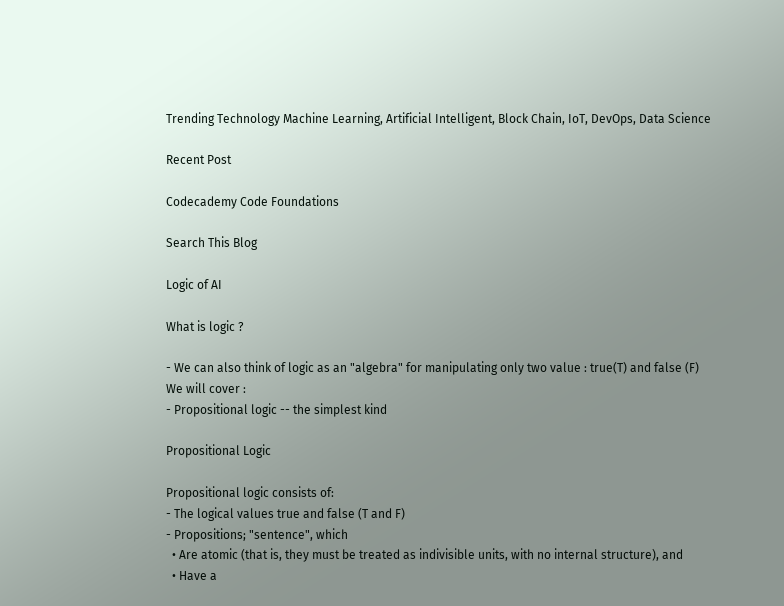Trending Technology Machine Learning, Artificial Intelligent, Block Chain, IoT, DevOps, Data Science

Recent Post

Codecademy Code Foundations

Search This Blog

Logic of AI

What is logic ?

- We can also think of logic as an "algebra" for manipulating only two value : true(T) and false (F)
We will cover :
- Propositional logic -- the simplest kind

Propositional Logic

Propositional logic consists of:
- The logical values true and false (T and F)
- Propositions; "sentence", which
  • Are atomic (that is, they must be treated as indivisible units, with no internal structure), and
  • Have a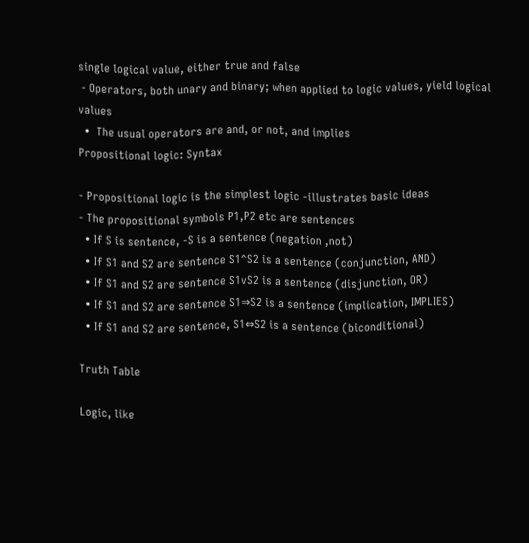single logical value, either true and false
 - Operators, both unary and binary; when applied to logic values, yield logical values
  •  The usual operators are and, or not, and implies
Propositional logic: Syntax

- Propositional logic is the simplest logic -illustrates basic ideas
- The propositional symbols P1,P2 etc are sentences
  • If S is sentence, -S is a sentence (negation ,not)
  • If S1 and S2 are sentence S1^S2 is a sentence (conjunction, AND)
  • If S1 and S2 are sentence S1vS2 is a sentence (disjunction, OR)
  • If S1 and S2 are sentence S1⇒S2 is a sentence (implication, IMPLIES)
  • If S1 and S2 are sentence, S1⇔S2 is a sentence (biconditional)

Truth Table

Logic, like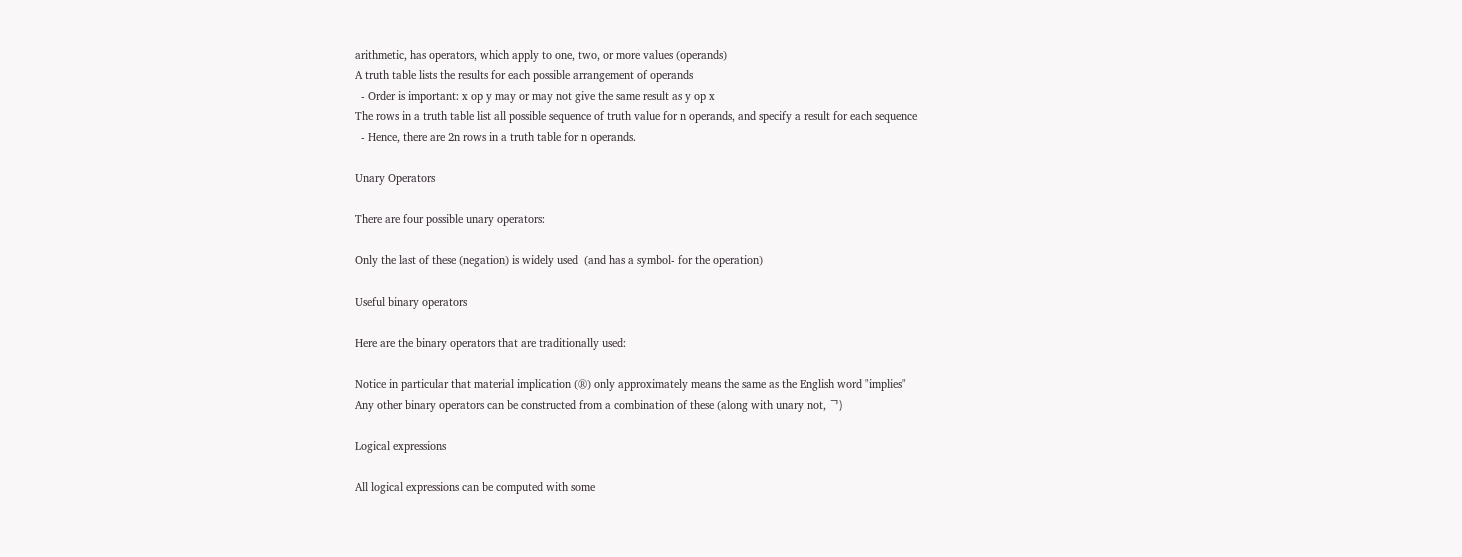arithmetic, has operators, which apply to one, two, or more values (operands)
A truth table lists the results for each possible arrangement of operands
  - Order is important: x op y may or may not give the same result as y op x
The rows in a truth table list all possible sequence of truth value for n operands, and specify a result for each sequence
  - Hence, there are 2n rows in a truth table for n operands.

Unary Operators

There are four possible unary operators:

Only the last of these (negation) is widely used  (and has a symbol- for the operation)

Useful binary operators

Here are the binary operators that are traditionally used:

Notice in particular that material implication (®) only approximately means the same as the English word "implies"
Any other binary operators can be constructed from a combination of these (along with unary not, ᄀ)

Logical expressions

All logical expressions can be computed with some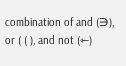combination of and (∋), or ( ( ), and not (⇽)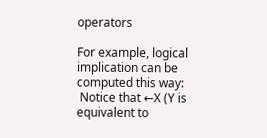operators

For example, logical implication can be computed this way:
 Notice that ←X (Y is equivalent to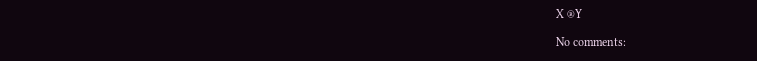X ®Y

No comments: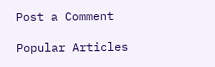Post a Comment

Popular Articles